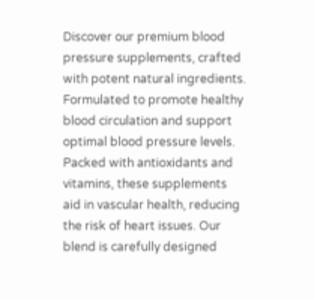Discover our premium blood pressure supplements, crafted with potent natural ingredients. Formulated to promote healthy blood circulation and support optimal blood pressure levels. Packed with antioxidants and vitamins, these supplements aid in vascular health, reducing the risk of heart issues. Our blend is carefully designed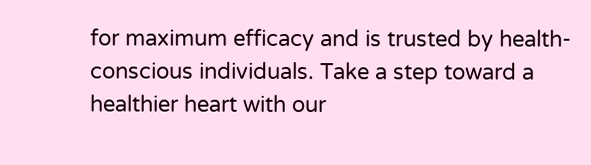for maximum efficacy and is trusted by health-conscious individuals. Take a step toward a healthier heart with our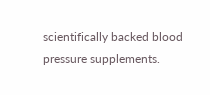scientifically backed blood pressure supplements.